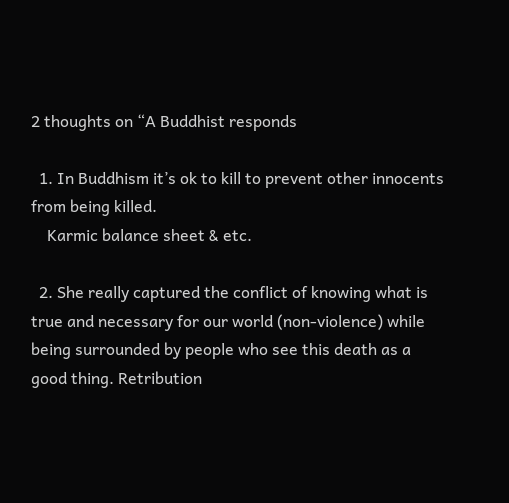2 thoughts on “A Buddhist responds

  1. In Buddhism it’s ok to kill to prevent other innocents from being killed.
    Karmic balance sheet & etc.

  2. She really captured the conflict of knowing what is true and necessary for our world (non-violence) while being surrounded by people who see this death as a good thing. Retribution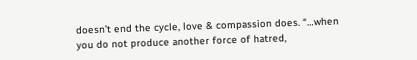doesn’t end the cycle, love & compassion does. “…when you do not produce another force of hatred,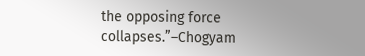the opposing force collapses.”–Chogyam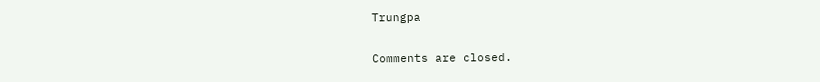Trungpa

Comments are closed.